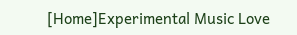[Home]Experimental Music Love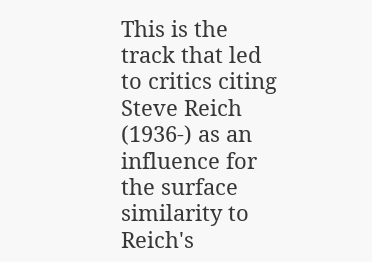This is the track that led to critics citing Steve Reich (1936-) as an influence for the surface similarity to Reich's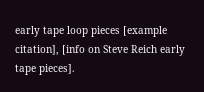early tape loop pieces [example citation], [info on Steve Reich early tape pieces].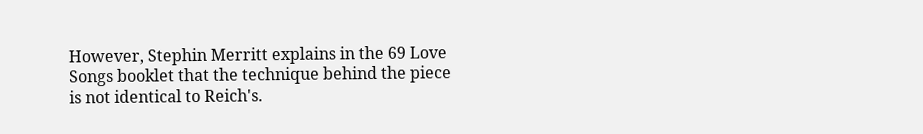However, Stephin Merritt explains in the 69 Love Songs booklet that the technique behind the piece is not identical to Reich's.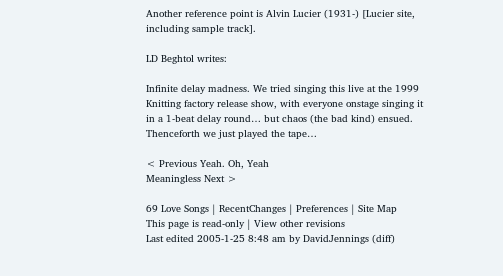Another reference point is Alvin Lucier (1931-) [Lucier site, including sample track].

LD Beghtol writes:

Infinite delay madness. We tried singing this live at the 1999 Knitting factory release show, with everyone onstage singing it in a 1-beat delay round… but chaos (the bad kind) ensued. Thenceforth we just played the tape…

< Previous Yeah. Oh, Yeah
Meaningless Next >

69 Love Songs | RecentChanges | Preferences | Site Map
This page is read-only | View other revisions
Last edited 2005-1-25 8:48 am by DavidJennings (diff)